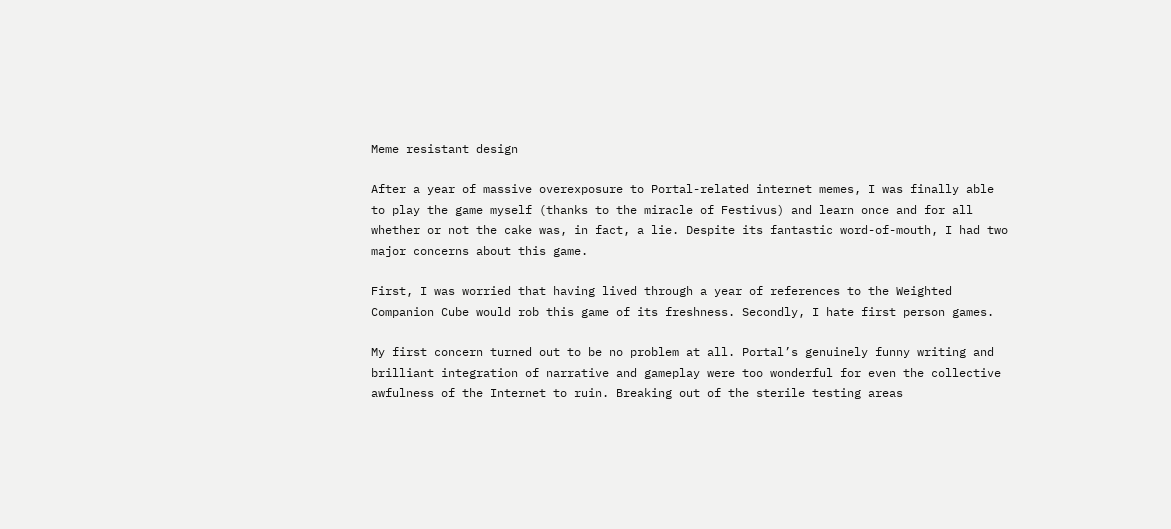Meme resistant design

After a year of massive overexposure to Portal-related internet memes, I was finally able to play the game myself (thanks to the miracle of Festivus) and learn once and for all whether or not the cake was, in fact, a lie. Despite its fantastic word-of-mouth, I had two major concerns about this game.

First, I was worried that having lived through a year of references to the Weighted Companion Cube would rob this game of its freshness. Secondly, I hate first person games.

My first concern turned out to be no problem at all. Portal’s genuinely funny writing and brilliant integration of narrative and gameplay were too wonderful for even the collective awfulness of the Internet to ruin. Breaking out of the sterile testing areas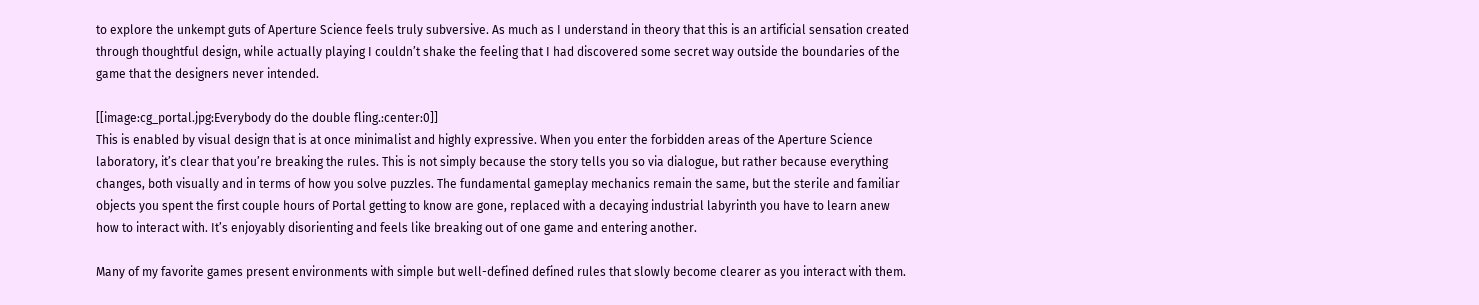to explore the unkempt guts of Aperture Science feels truly subversive. As much as I understand in theory that this is an artificial sensation created through thoughtful design, while actually playing I couldn’t shake the feeling that I had discovered some secret way outside the boundaries of the game that the designers never intended.

[[image:cg_portal.jpg:Everybody do the double fling.:center:0]]
This is enabled by visual design that is at once minimalist and highly expressive. When you enter the forbidden areas of the Aperture Science laboratory, it’s clear that you’re breaking the rules. This is not simply because the story tells you so via dialogue, but rather because everything changes, both visually and in terms of how you solve puzzles. The fundamental gameplay mechanics remain the same, but the sterile and familiar objects you spent the first couple hours of Portal getting to know are gone, replaced with a decaying industrial labyrinth you have to learn anew how to interact with. It’s enjoyably disorienting and feels like breaking out of one game and entering another.

Many of my favorite games present environments with simple but well-defined defined rules that slowly become clearer as you interact with them.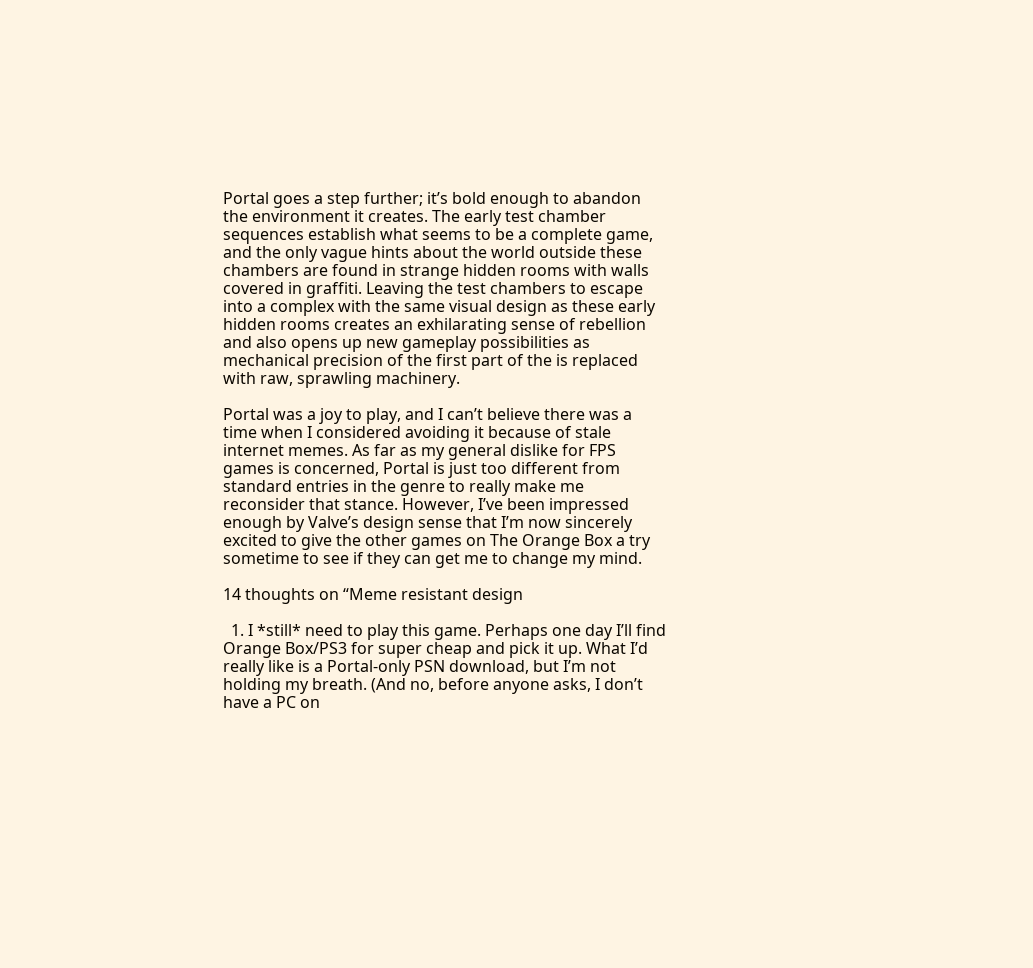Portal goes a step further; it’s bold enough to abandon the environment it creates. The early test chamber sequences establish what seems to be a complete game, and the only vague hints about the world outside these chambers are found in strange hidden rooms with walls covered in graffiti. Leaving the test chambers to escape into a complex with the same visual design as these early hidden rooms creates an exhilarating sense of rebellion and also opens up new gameplay possibilities as mechanical precision of the first part of the is replaced with raw, sprawling machinery.

Portal was a joy to play, and I can’t believe there was a time when I considered avoiding it because of stale internet memes. As far as my general dislike for FPS games is concerned, Portal is just too different from standard entries in the genre to really make me reconsider that stance. However, I’ve been impressed enough by Valve’s design sense that I’m now sincerely excited to give the other games on The Orange Box a try sometime to see if they can get me to change my mind.

14 thoughts on “Meme resistant design

  1. I *still* need to play this game. Perhaps one day I’ll find Orange Box/PS3 for super cheap and pick it up. What I’d really like is a Portal-only PSN download, but I’m not holding my breath. (And no, before anyone asks, I don’t have a PC on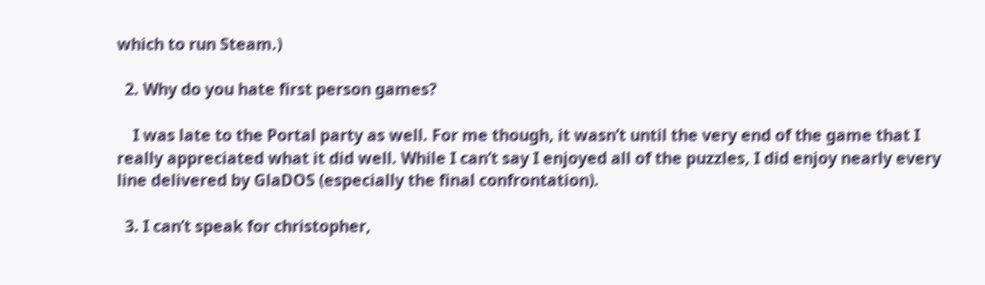which to run Steam.)

  2. Why do you hate first person games?

    I was late to the Portal party as well. For me though, it wasn’t until the very end of the game that I really appreciated what it did well. While I can’t say I enjoyed all of the puzzles, I did enjoy nearly every line delivered by GlaDOS (especially the final confrontation).

  3. I can’t speak for christopher,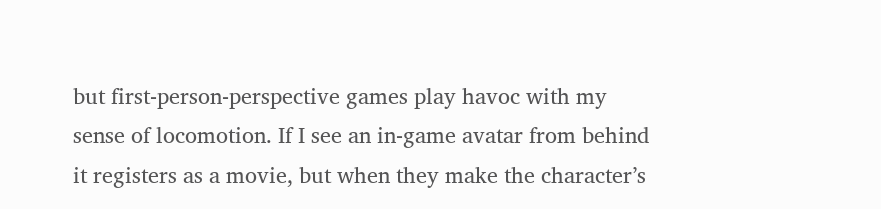but first-person-perspective games play havoc with my sense of locomotion. If I see an in-game avatar from behind it registers as a movie, but when they make the character’s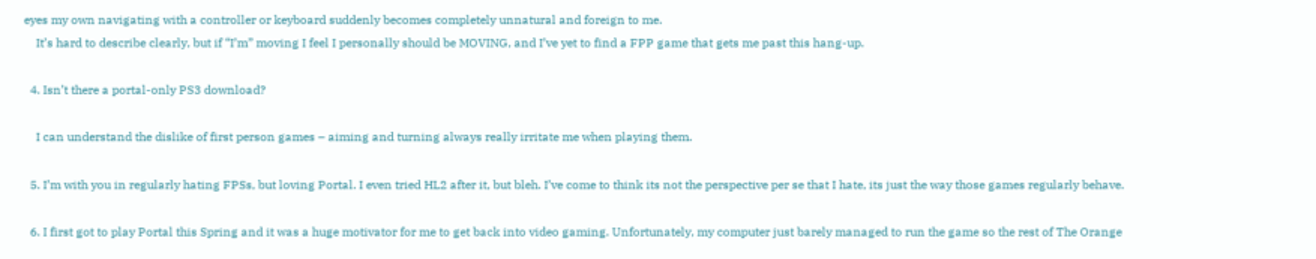eyes my own navigating with a controller or keyboard suddenly becomes completely unnatural and foreign to me.
    It’s hard to describe clearly, but if “I’m” moving I feel I personally should be MOVING, and I’ve yet to find a FPP game that gets me past this hang-up.

  4. Isn’t there a portal-only PS3 download?

    I can understand the dislike of first person games – aiming and turning always really irritate me when playing them.

  5. I’m with you in regularly hating FPSs, but loving Portal. I even tried HL2 after it, but bleh. I’ve come to think its not the perspective per se that I hate, its just the way those games regularly behave.

  6. I first got to play Portal this Spring and it was a huge motivator for me to get back into video gaming. Unfortunately, my computer just barely managed to run the game so the rest of The Orange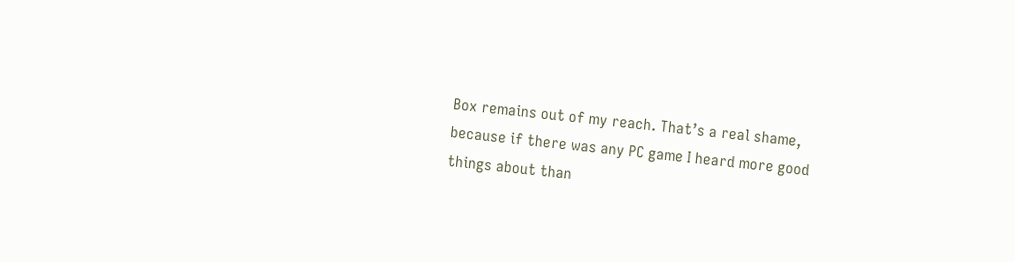Box remains out of my reach. That’s a real shame, because if there was any PC game I heard more good things about than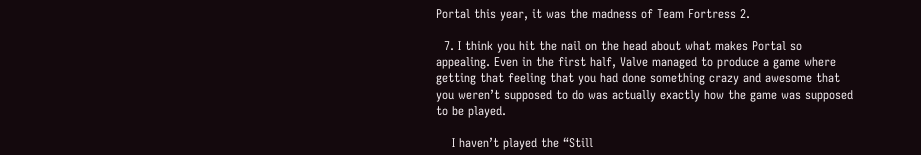Portal this year, it was the madness of Team Fortress 2.

  7. I think you hit the nail on the head about what makes Portal so appealing. Even in the first half, Valve managed to produce a game where getting that feeling that you had done something crazy and awesome that you weren’t supposed to do was actually exactly how the game was supposed to be played.

    I haven’t played the “Still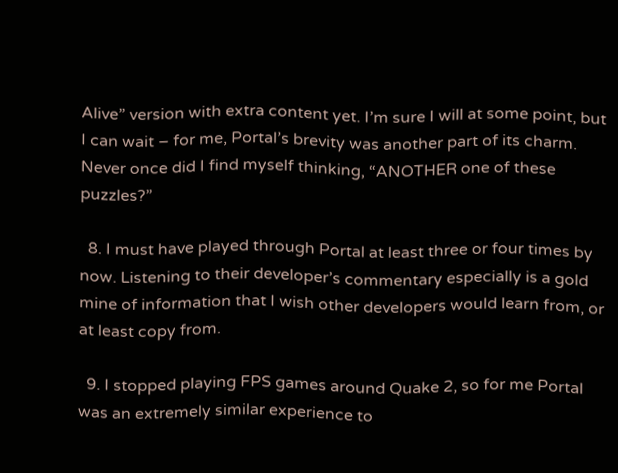Alive” version with extra content yet. I’m sure I will at some point, but I can wait – for me, Portal’s brevity was another part of its charm. Never once did I find myself thinking, “ANOTHER one of these puzzles?”

  8. I must have played through Portal at least three or four times by now. Listening to their developer’s commentary especially is a gold mine of information that I wish other developers would learn from, or at least copy from.

  9. I stopped playing FPS games around Quake 2, so for me Portal was an extremely similar experience to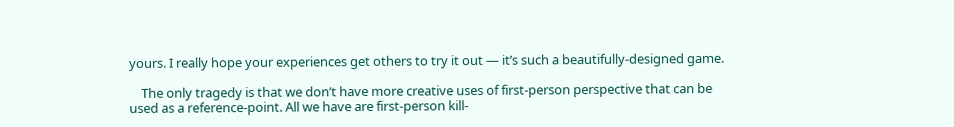yours. I really hope your experiences get others to try it out — it’s such a beautifully-designed game.

    The only tragedy is that we don’t have more creative uses of first-person perspective that can be used as a reference-point. All we have are first-person kill-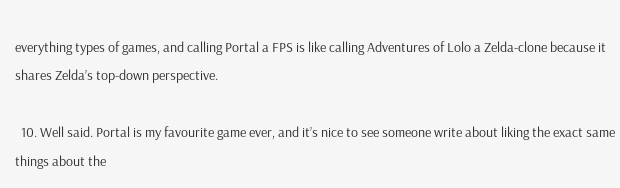everything types of games, and calling Portal a FPS is like calling Adventures of Lolo a Zelda-clone because it shares Zelda’s top-down perspective.

  10. Well said. Portal is my favourite game ever, and it’s nice to see someone write about liking the exact same things about the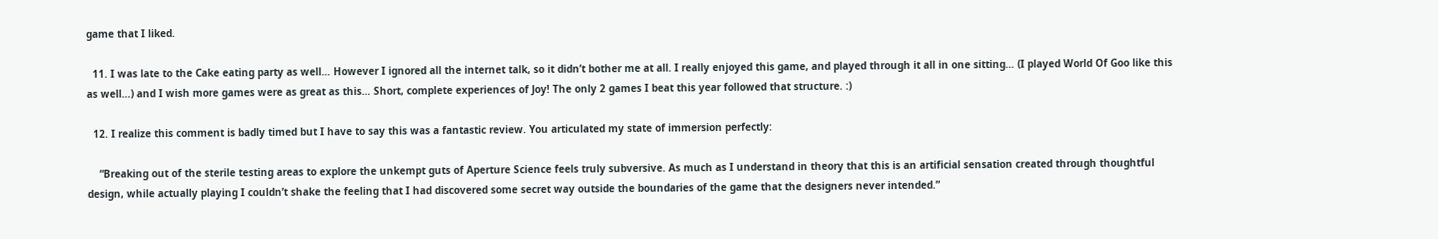game that I liked.

  11. I was late to the Cake eating party as well… However I ignored all the internet talk, so it didn’t bother me at all. I really enjoyed this game, and played through it all in one sitting… (I played World Of Goo like this as well…) and I wish more games were as great as this… Short, complete experiences of Joy! The only 2 games I beat this year followed that structure. :)

  12. I realize this comment is badly timed but I have to say this was a fantastic review. You articulated my state of immersion perfectly:

    “Breaking out of the sterile testing areas to explore the unkempt guts of Aperture Science feels truly subversive. As much as I understand in theory that this is an artificial sensation created through thoughtful design, while actually playing I couldn’t shake the feeling that I had discovered some secret way outside the boundaries of the game that the designers never intended.”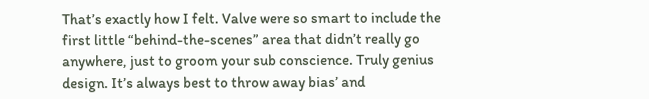That’s exactly how I felt. Valve were so smart to include the first little “behind-the-scenes” area that didn’t really go anywhere, just to groom your sub conscience. Truly genius design. It’s always best to throw away bias’ and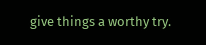give things a worthy try.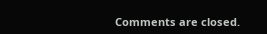Comments are closed.